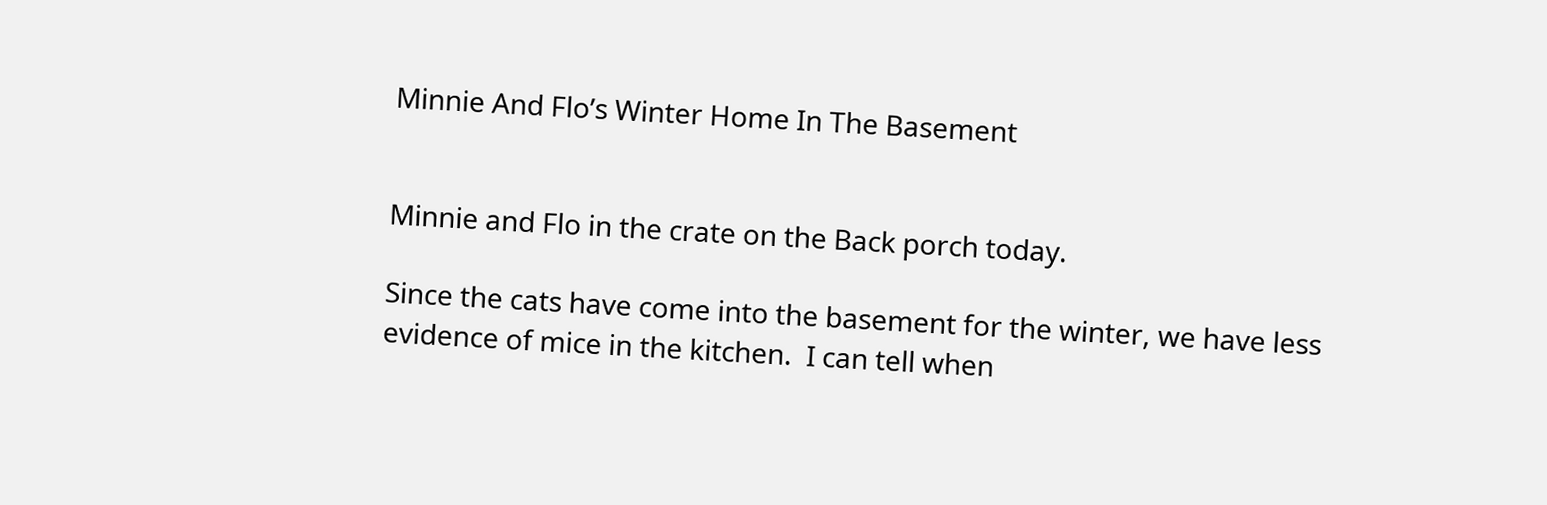Minnie And Flo’s Winter Home In The Basement


Minnie and Flo in the crate on the Back porch today.

Since the cats have come into the basement for the winter, we have less evidence of mice in the kitchen.  I can tell when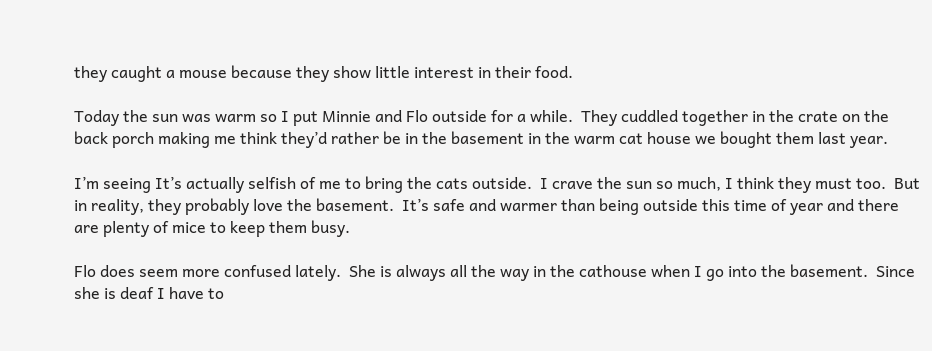they caught a mouse because they show little interest in their food.

Today the sun was warm so I put Minnie and Flo outside for a while.  They cuddled together in the crate on the back porch making me think they’d rather be in the basement in the warm cat house we bought them last year.

I’m seeing It’s actually selfish of me to bring the cats outside.  I crave the sun so much, I think they must too.  But in reality, they probably love the basement.  It’s safe and warmer than being outside this time of year and there are plenty of mice to keep them busy.

Flo does seem more confused lately.  She is always all the way in the cathouse when I go into the basement.  Since she is deaf I have to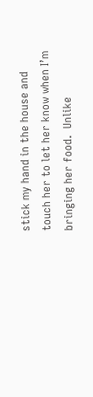stick my hand in the house and touch her to let her know when I’m bringing her food.  Unlike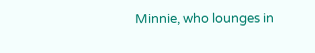Minnie, who lounges in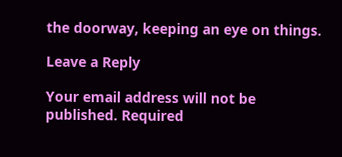the doorway, keeping an eye on things.

Leave a Reply

Your email address will not be published. Required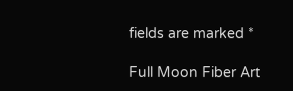fields are marked *

Full Moon Fiber Art